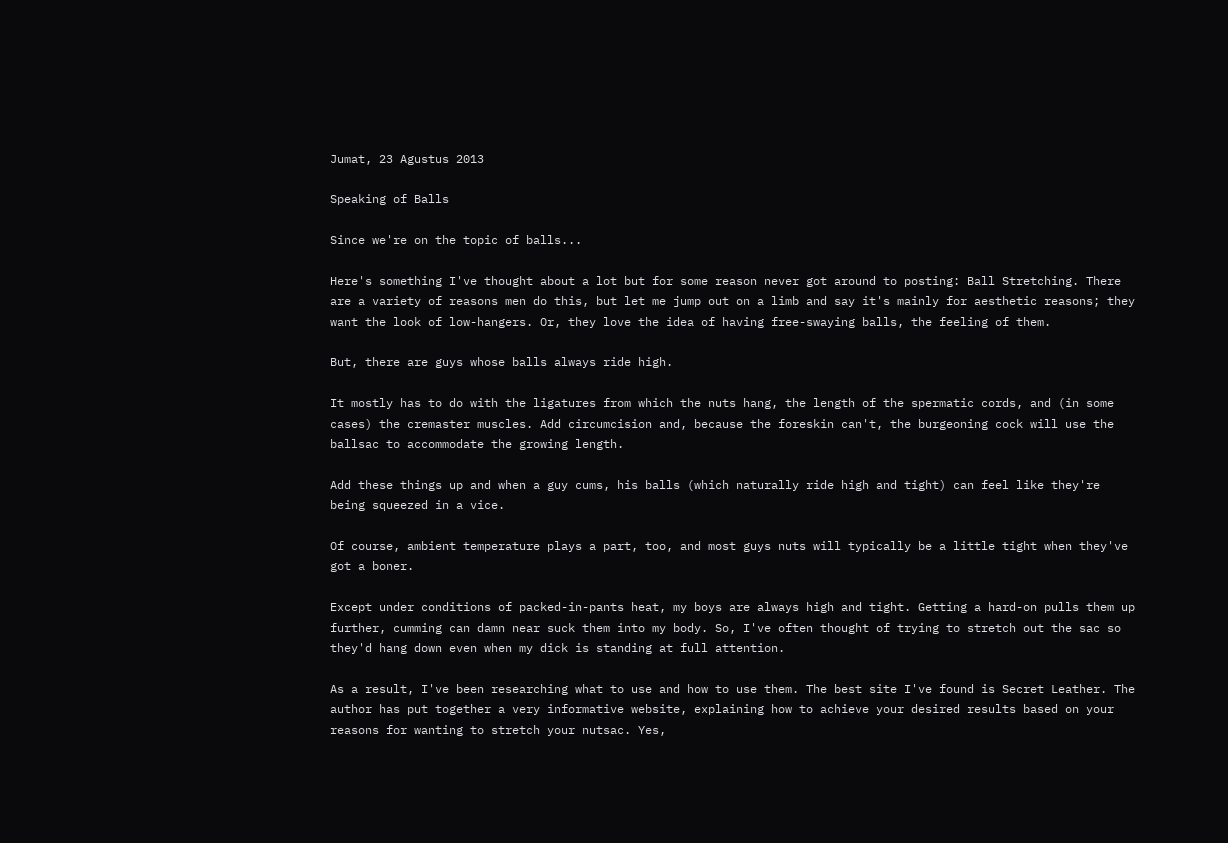Jumat, 23 Agustus 2013

Speaking of Balls

Since we're on the topic of balls...

Here's something I've thought about a lot but for some reason never got around to posting: Ball Stretching. There are a variety of reasons men do this, but let me jump out on a limb and say it's mainly for aesthetic reasons; they want the look of low-hangers. Or, they love the idea of having free-swaying balls, the feeling of them.

But, there are guys whose balls always ride high.

It mostly has to do with the ligatures from which the nuts hang, the length of the spermatic cords, and (in some cases) the cremaster muscles. Add circumcision and, because the foreskin can't, the burgeoning cock will use the ballsac to accommodate the growing length.

Add these things up and when a guy cums, his balls (which naturally ride high and tight) can feel like they're being squeezed in a vice.

Of course, ambient temperature plays a part, too, and most guys nuts will typically be a little tight when they've got a boner.

Except under conditions of packed-in-pants heat, my boys are always high and tight. Getting a hard-on pulls them up further, cumming can damn near suck them into my body. So, I've often thought of trying to stretch out the sac so they'd hang down even when my dick is standing at full attention.

As a result, I've been researching what to use and how to use them. The best site I've found is Secret Leather. The author has put together a very informative website, explaining how to achieve your desired results based on your reasons for wanting to stretch your nutsac. Yes,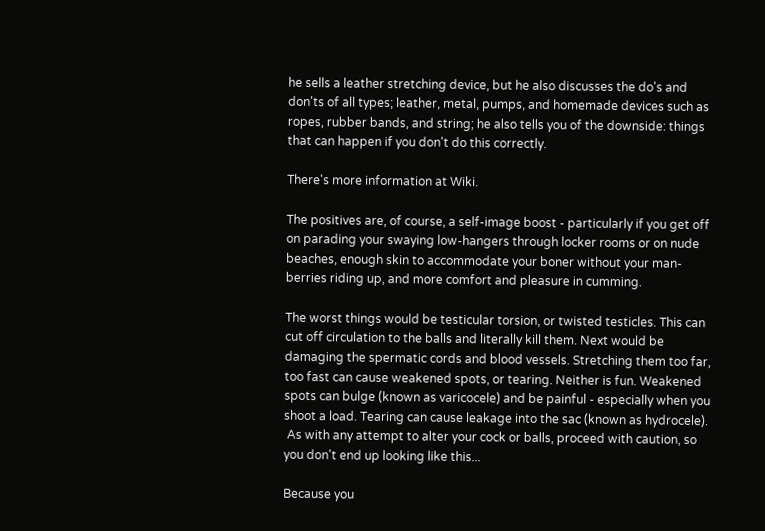he sells a leather stretching device, but he also discusses the do's and don'ts of all types; leather, metal, pumps, and homemade devices such as ropes, rubber bands, and string; he also tells you of the downside: things that can happen if you don't do this correctly.

There's more information at Wiki.

The positives are, of course, a self-image boost - particularly if you get off on parading your swaying low-hangers through locker rooms or on nude beaches, enough skin to accommodate your boner without your man-berries riding up, and more comfort and pleasure in cumming.

The worst things would be testicular torsion, or twisted testicles. This can cut off circulation to the balls and literally kill them. Next would be damaging the spermatic cords and blood vessels. Stretching them too far, too fast can cause weakened spots, or tearing. Neither is fun. Weakened spots can bulge (known as varicocele) and be painful - especially when you shoot a load. Tearing can cause leakage into the sac (known as hydrocele).
 As with any attempt to alter your cock or balls, proceed with caution, so you don't end up looking like this...

Because you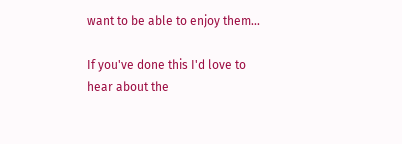want to be able to enjoy them...

If you've done this I'd love to hear about the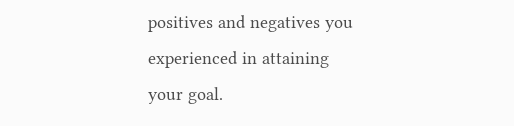positives and negatives you experienced in attaining your goal.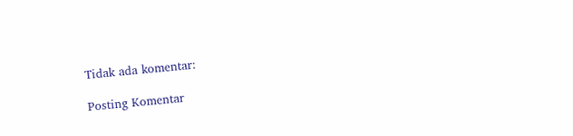Tidak ada komentar:

Posting Komentar